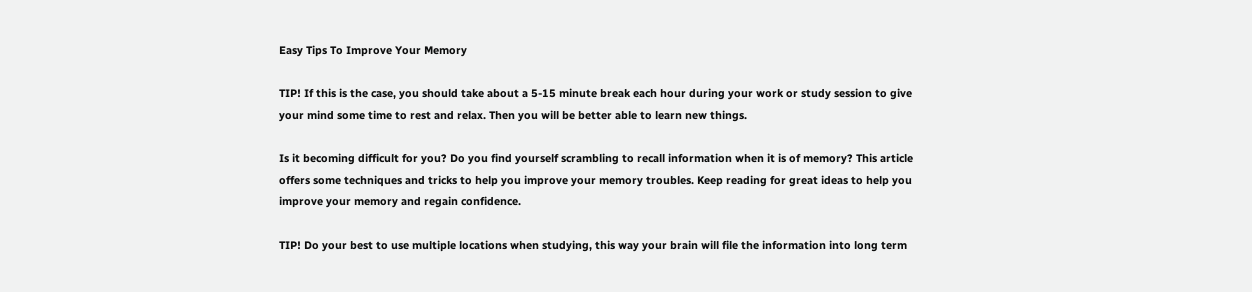Easy Tips To Improve Your Memory

TIP! If this is the case, you should take about a 5-15 minute break each hour during your work or study session to give your mind some time to rest and relax. Then you will be better able to learn new things.

Is it becoming difficult for you? Do you find yourself scrambling to recall information when it is of memory? This article offers some techniques and tricks to help you improve your memory troubles. Keep reading for great ideas to help you improve your memory and regain confidence.

TIP! Do your best to use multiple locations when studying, this way your brain will file the information into long term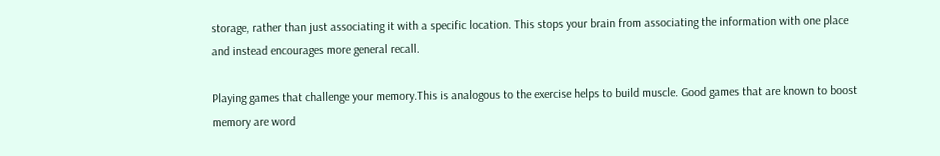storage, rather than just associating it with a specific location. This stops your brain from associating the information with one place and instead encourages more general recall.

Playing games that challenge your memory.This is analogous to the exercise helps to build muscle. Good games that are known to boost memory are word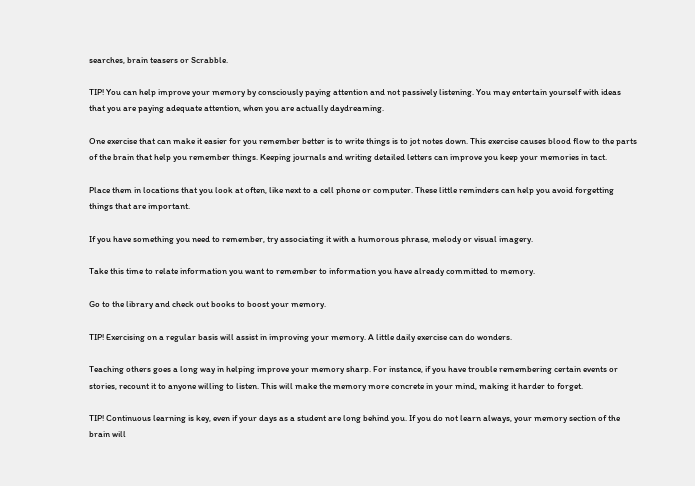searches, brain teasers or Scrabble.

TIP! You can help improve your memory by consciously paying attention and not passively listening. You may entertain yourself with ideas that you are paying adequate attention, when you are actually daydreaming.

One exercise that can make it easier for you remember better is to write things is to jot notes down. This exercise causes blood flow to the parts of the brain that help you remember things. Keeping journals and writing detailed letters can improve you keep your memories in tact.

Place them in locations that you look at often, like next to a cell phone or computer. These little reminders can help you avoid forgetting things that are important.

If you have something you need to remember, try associating it with a humorous phrase, melody or visual imagery.

Take this time to relate information you want to remember to information you have already committed to memory.

Go to the library and check out books to boost your memory.

TIP! Exercising on a regular basis will assist in improving your memory. A little daily exercise can do wonders.

Teaching others goes a long way in helping improve your memory sharp. For instance, if you have trouble remembering certain events or stories, recount it to anyone willing to listen. This will make the memory more concrete in your mind, making it harder to forget.

TIP! Continuous learning is key, even if your days as a student are long behind you. If you do not learn always, your memory section of the brain will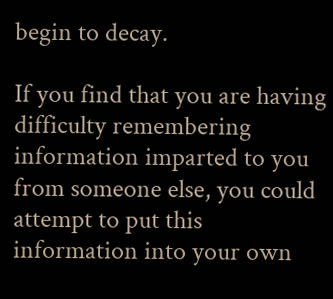begin to decay.

If you find that you are having difficulty remembering information imparted to you from someone else, you could attempt to put this information into your own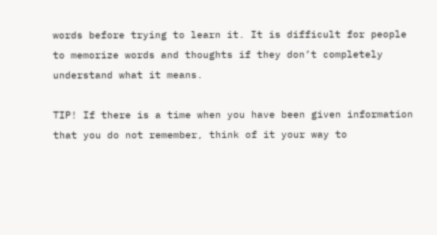words before trying to learn it. It is difficult for people to memorize words and thoughts if they don’t completely understand what it means.

TIP! If there is a time when you have been given information that you do not remember, think of it your way to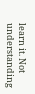learn it. Not understanding